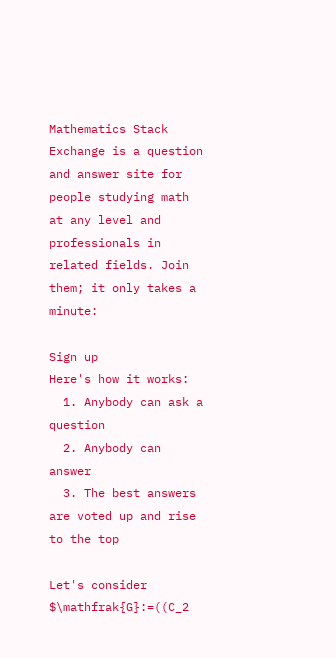Mathematics Stack Exchange is a question and answer site for people studying math at any level and professionals in related fields. Join them; it only takes a minute:

Sign up
Here's how it works:
  1. Anybody can ask a question
  2. Anybody can answer
  3. The best answers are voted up and rise to the top

Let's consider $\mathfrak{G}:=((C_2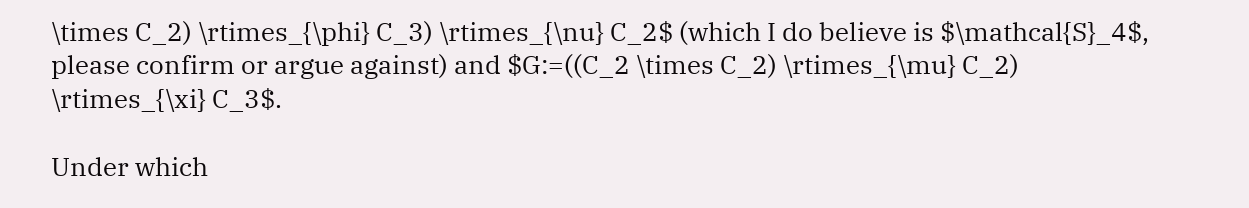\times C_2) \rtimes_{\phi} C_3) \rtimes_{\nu} C_2$ (which I do believe is $\mathcal{S}_4$, please confirm or argue against) and $G:=((C_2 \times C_2) \rtimes_{\mu} C_2) \rtimes_{\xi} C_3$.

Under which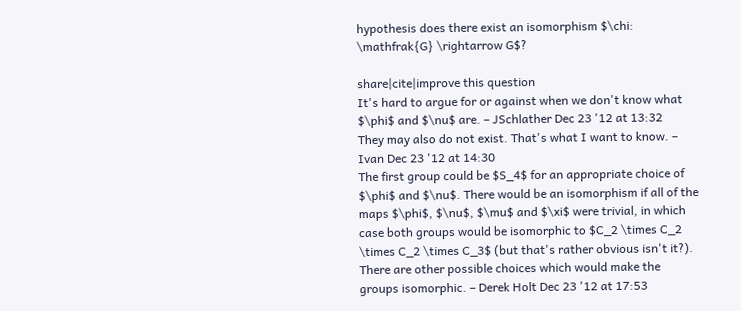hypothesis does there exist an isomorphism $\chi: \mathfrak{G} \rightarrow G$?

share|cite|improve this question
It's hard to argue for or against when we don't know what $\phi$ and $\nu$ are. – JSchlather Dec 23 '12 at 13:32
They may also do not exist. That's what I want to know. – Ivan Dec 23 '12 at 14:30
The first group could be $S_4$ for an appropriate choice of $\phi$ and $\nu$. There would be an isomorphism if all of the maps $\phi$, $\nu$, $\mu$ and $\xi$ were trivial, in which case both groups would be isomorphic to $C_2 \times C_2 \times C_2 \times C_3$ (but that's rather obvious isn't it?). There are other possible choices which would make the groups isomorphic. – Derek Holt Dec 23 '12 at 17:53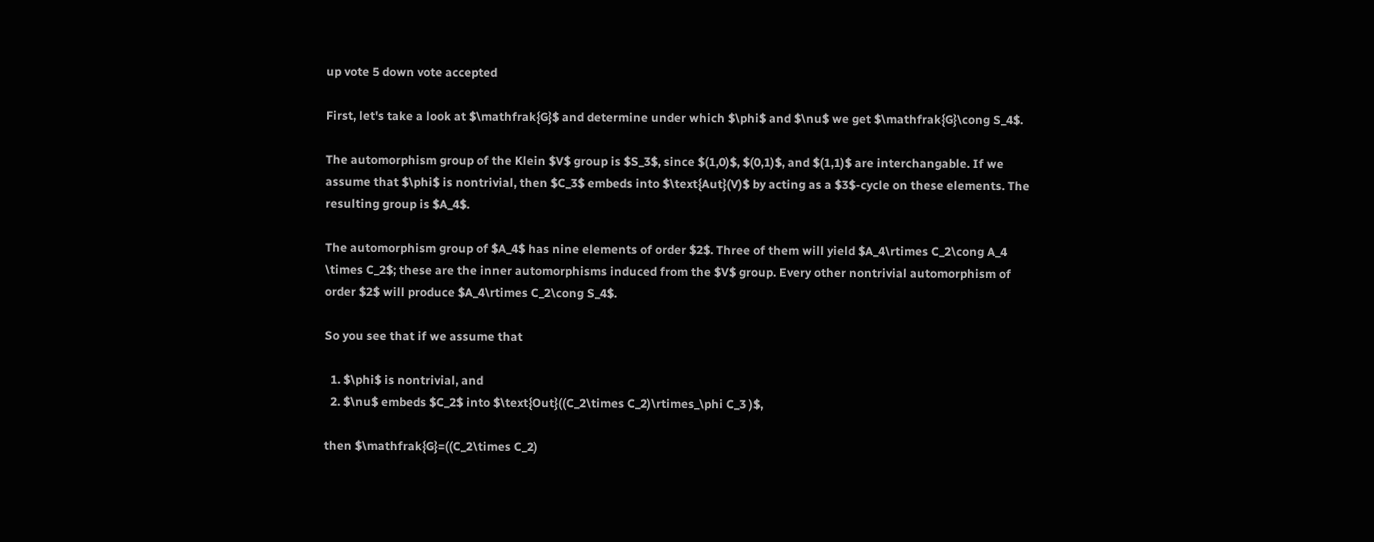up vote 5 down vote accepted

First, let's take a look at $\mathfrak{G}$ and determine under which $\phi$ and $\nu$ we get $\mathfrak{G}\cong S_4$.

The automorphism group of the Klein $V$ group is $S_3$, since $(1,0)$, $(0,1)$, and $(1,1)$ are interchangable. If we assume that $\phi$ is nontrivial, then $C_3$ embeds into $\text{Aut}(V)$ by acting as a $3$-cycle on these elements. The resulting group is $A_4$.

The automorphism group of $A_4$ has nine elements of order $2$. Three of them will yield $A_4\rtimes C_2\cong A_4 \times C_2$; these are the inner automorphisms induced from the $V$ group. Every other nontrivial automorphism of order $2$ will produce $A_4\rtimes C_2\cong S_4$.

So you see that if we assume that

  1. $\phi$ is nontrivial, and
  2. $\nu$ embeds $C_2$ into $\text{Out}((C_2\times C_2)\rtimes_\phi C_3 )$,

then $\mathfrak{G}=((C_2\times C_2)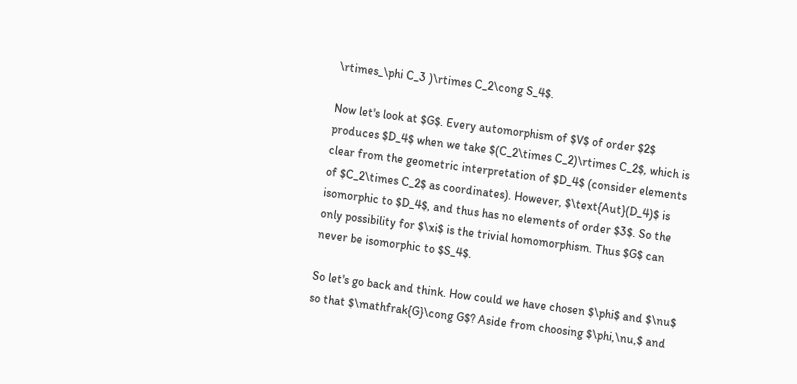\rtimes_\phi C_3 )\rtimes C_2\cong S_4$.

Now let's look at $G$. Every automorphism of $V$ of order $2$ produces $D_4$ when we take $(C_2\times C_2)\rtimes C_2$, which is clear from the geometric interpretation of $D_4$ (consider elements of $C_2\times C_2$ as coordinates). However, $\text{Aut}(D_4)$ is isomorphic to $D_4$, and thus has no elements of order $3$. So the only possibility for $\xi$ is the trivial homomorphism. Thus $G$ can never be isomorphic to $S_4$.

So let's go back and think. How could we have chosen $\phi$ and $\nu$ so that $\mathfrak{G}\cong G$? Aside from choosing $\phi,\nu,$ and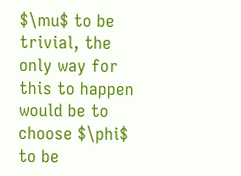$\mu$ to be trivial, the only way for this to happen would be to choose $\phi$ to be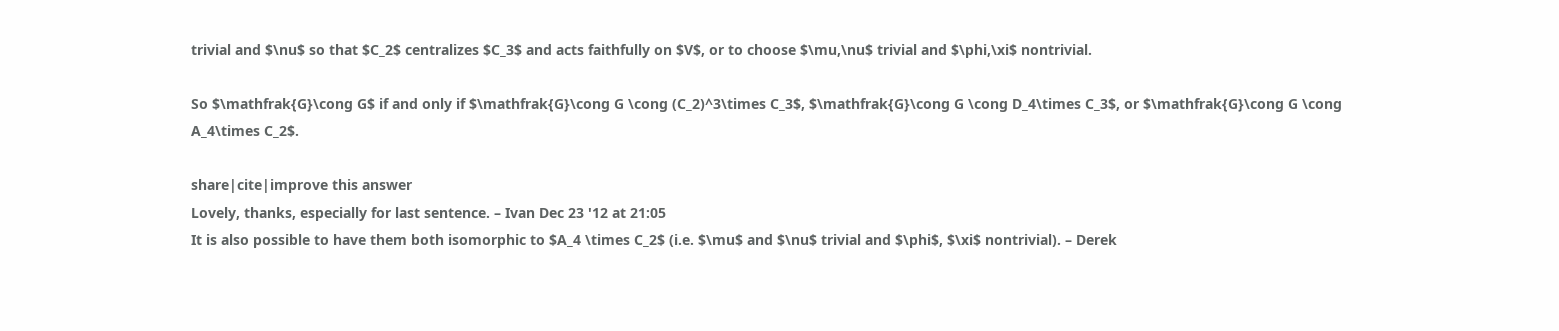trivial and $\nu$ so that $C_2$ centralizes $C_3$ and acts faithfully on $V$, or to choose $\mu,\nu$ trivial and $\phi,\xi$ nontrivial.

So $\mathfrak{G}\cong G$ if and only if $\mathfrak{G}\cong G \cong (C_2)^3\times C_3$, $\mathfrak{G}\cong G \cong D_4\times C_3$, or $\mathfrak{G}\cong G \cong A_4\times C_2$.

share|cite|improve this answer
Lovely, thanks, especially for last sentence. – Ivan Dec 23 '12 at 21:05
It is also possible to have them both isomorphic to $A_4 \times C_2$ (i.e. $\mu$ and $\nu$ trivial and $\phi$, $\xi$ nontrivial). – Derek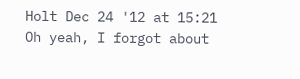Holt Dec 24 '12 at 15:21
Oh yeah, I forgot about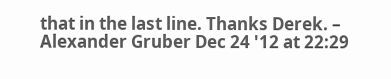that in the last line. Thanks Derek. – Alexander Gruber Dec 24 '12 at 22:29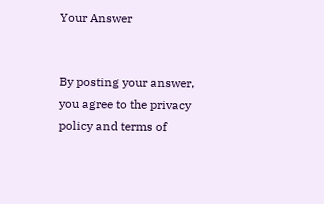Your Answer


By posting your answer, you agree to the privacy policy and terms of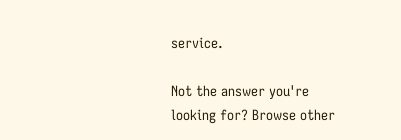service.

Not the answer you're looking for? Browse other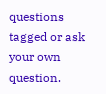questions tagged or ask your own question.